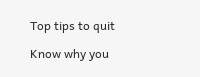Top tips to quit

Know why you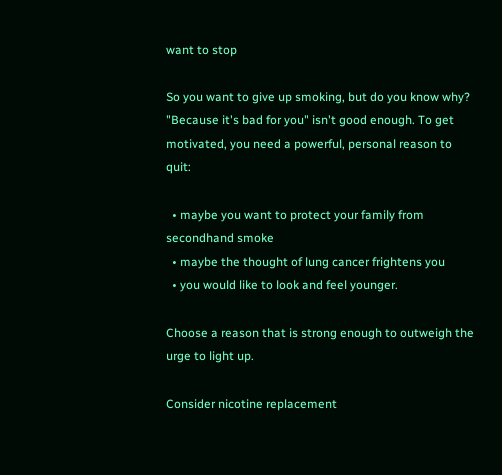want to stop

So you want to give up smoking, but do you know why? "Because it's bad for you" isn't good enough. To get motivated, you need a powerful, personal reason to quit:

  • maybe you want to protect your family from secondhand smoke
  • maybe the thought of lung cancer frightens you
  • you would like to look and feel younger.

Choose a reason that is strong enough to outweigh the urge to light up.

Consider nicotine replacement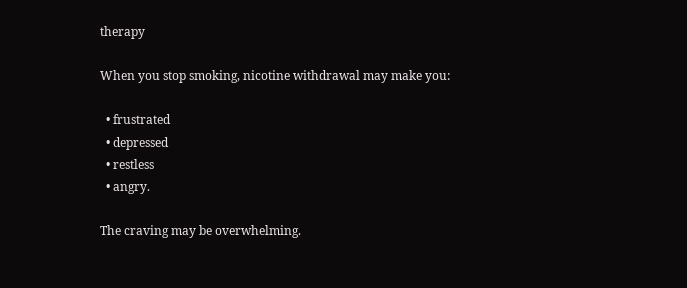therapy

When you stop smoking, nicotine withdrawal may make you:

  • frustrated
  • depressed
  • restless
  • angry.

The craving may be overwhelming.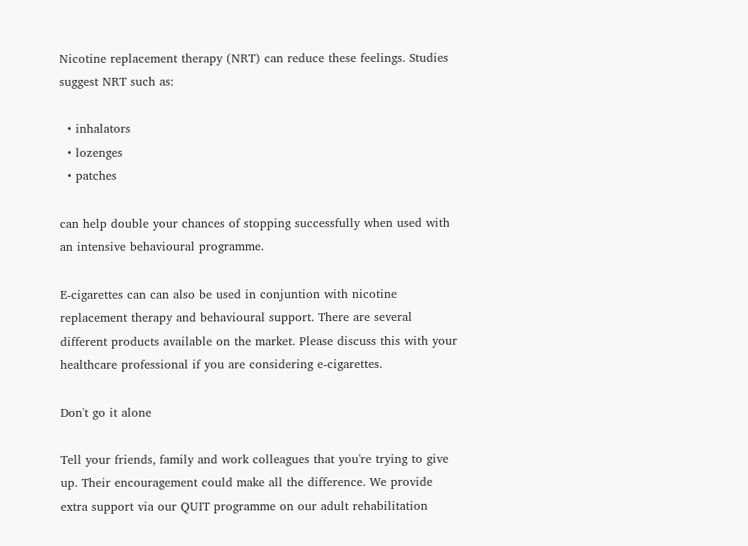Nicotine replacement therapy (NRT) can reduce these feelings. Studies suggest NRT such as:

  • inhalators
  • lozenges
  • patches

can help double your chances of stopping successfully when used with an intensive behavioural programme.

E-cigarettes can can also be used in conjuntion with nicotine replacement therapy and behavioural support. There are several different products available on the market. Please discuss this with your healthcare professional if you are considering e-cigarettes.

Don't go it alone

Tell your friends, family and work colleagues that you're trying to give up. Their encouragement could make all the difference. We provide extra support via our QUIT programme on our adult rehabilitation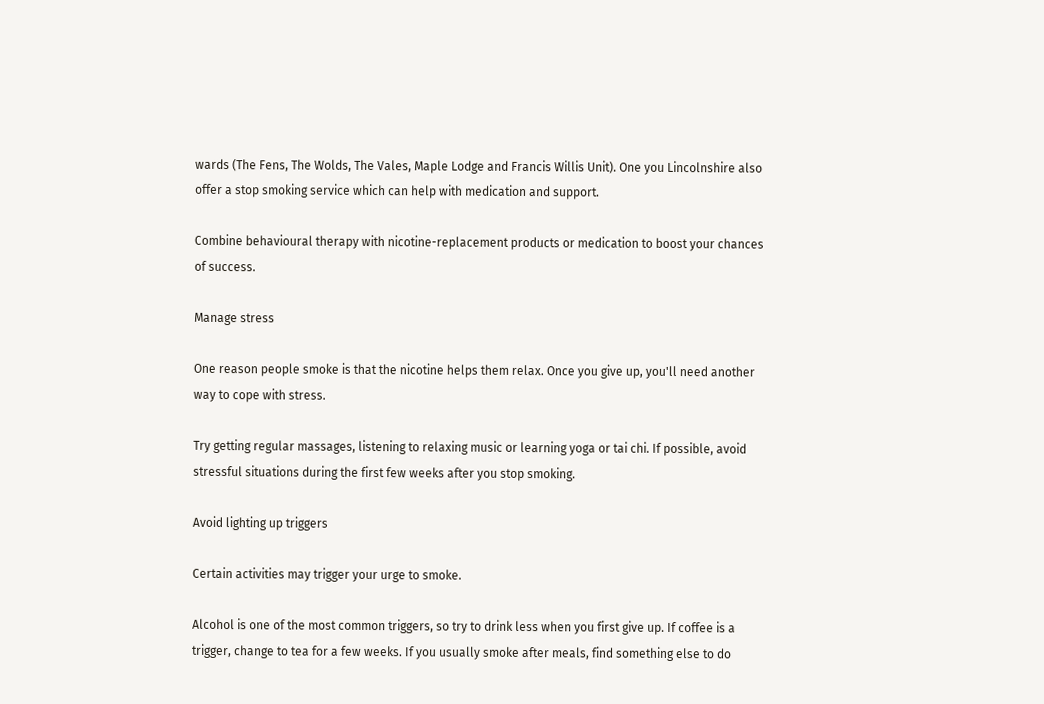wards (The Fens, The Wolds, The Vales, Maple Lodge and Francis Willis Unit). One you Lincolnshire also offer a stop smoking service which can help with medication and support.

Combine behavioural therapy with nicotine-replacement products or medication to boost your chances of success.

Manage stress

One reason people smoke is that the nicotine helps them relax. Once you give up, you'll need another way to cope with stress.

Try getting regular massages, listening to relaxing music or learning yoga or tai chi. If possible, avoid stressful situations during the first few weeks after you stop smoking.

Avoid lighting up triggers

Certain activities may trigger your urge to smoke.

Alcohol is one of the most common triggers, so try to drink less when you first give up. If coffee is a trigger, change to tea for a few weeks. If you usually smoke after meals, find something else to do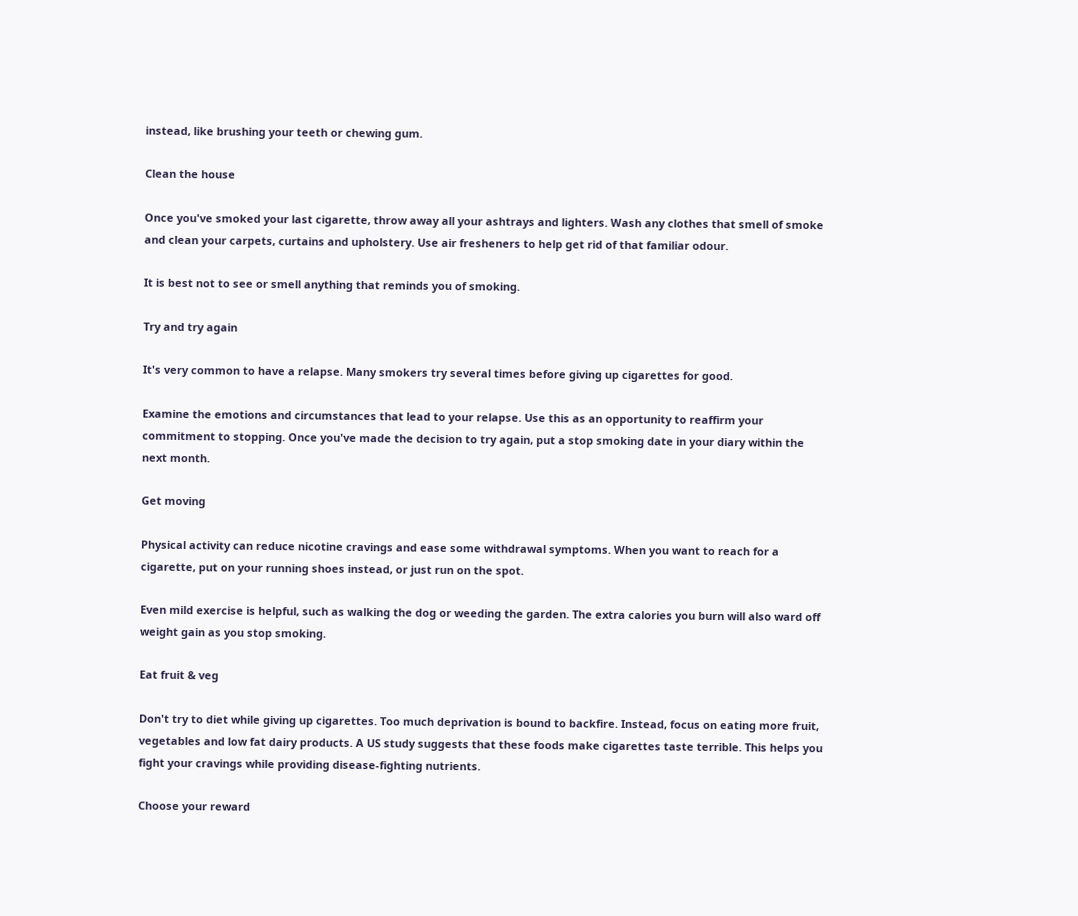instead, like brushing your teeth or chewing gum.

Clean the house

Once you've smoked your last cigarette, throw away all your ashtrays and lighters. Wash any clothes that smell of smoke and clean your carpets, curtains and upholstery. Use air fresheners to help get rid of that familiar odour.

It is best not to see or smell anything that reminds you of smoking.

Try and try again

It's very common to have a relapse. Many smokers try several times before giving up cigarettes for good.

Examine the emotions and circumstances that lead to your relapse. Use this as an opportunity to reaffirm your commitment to stopping. Once you've made the decision to try again, put a stop smoking date in your diary within the next month.

Get moving

Physical activity can reduce nicotine cravings and ease some withdrawal symptoms. When you want to reach for a cigarette, put on your running shoes instead, or just run on the spot.

Even mild exercise is helpful, such as walking the dog or weeding the garden. The extra calories you burn will also ward off weight gain as you stop smoking.

Eat fruit & veg

Don't try to diet while giving up cigarettes. Too much deprivation is bound to backfire. Instead, focus on eating more fruit, vegetables and low fat dairy products. A US study suggests that these foods make cigarettes taste terrible. This helps you fight your cravings while providing disease-fighting nutrients.

Choose your reward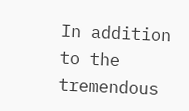In addition to the tremendous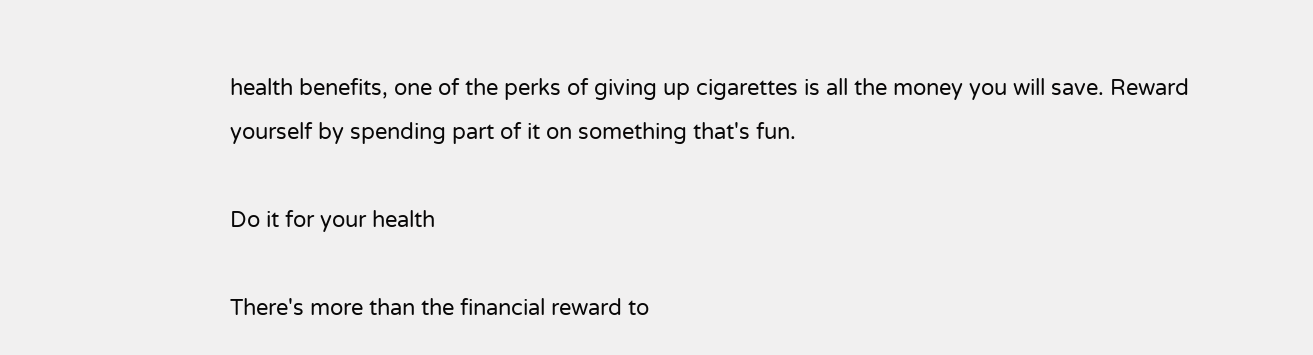health benefits, one of the perks of giving up cigarettes is all the money you will save. Reward yourself by spending part of it on something that's fun.

Do it for your health

There's more than the financial reward to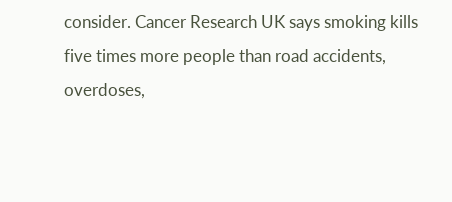consider. Cancer Research UK says smoking kills five times more people than road accidents, overdoses,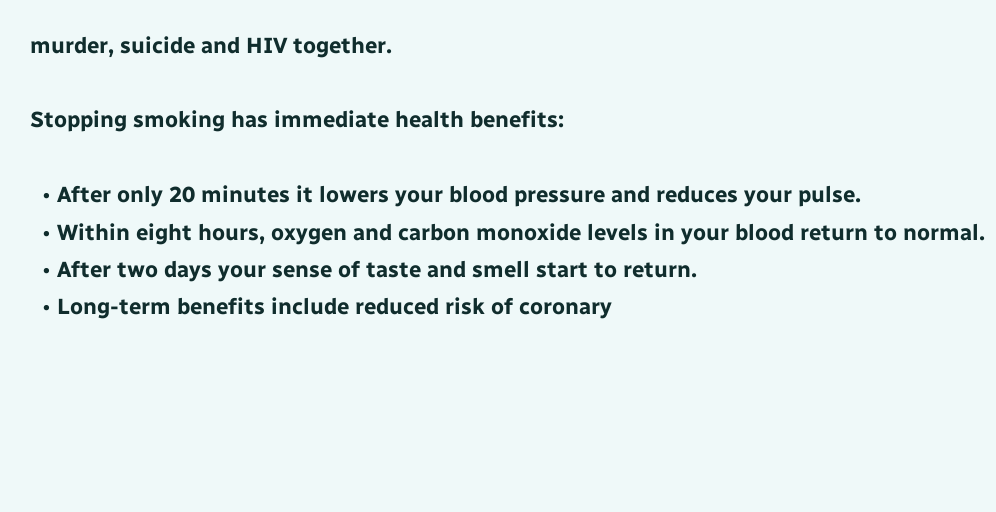murder, suicide and HIV together.

Stopping smoking has immediate health benefits:

  • After only 20 minutes it lowers your blood pressure and reduces your pulse.
  • Within eight hours, oxygen and carbon monoxide levels in your blood return to normal.
  • After two days your sense of taste and smell start to return.
  • Long-term benefits include reduced risk of coronary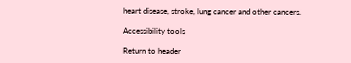heart disease, stroke, lung cancer and other cancers.

Accessibility tools

Return to header